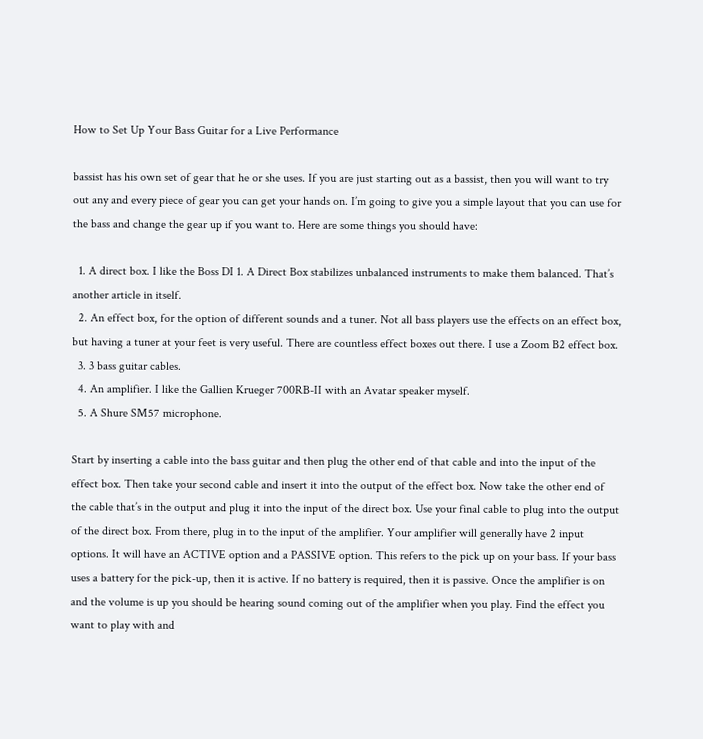How to Set Up Your Bass Guitar for a Live Performance

bassist has his own set of gear that he or she uses. If you are just starting out as a bassist, then you will want to try out any and every piece of gear you can get your hands on. I’m going to give you a simple layout that you can use for the bass and change the gear up if you want to. Here are some things you should have:

  1. A direct box. I like the Boss DI 1. A Direct Box stabilizes unbalanced instruments to make them balanced. That’s another article in itself.
  2. An effect box, for the option of different sounds and a tuner. Not all bass players use the effects on an effect box, but having a tuner at your feet is very useful. There are countless effect boxes out there. I use a Zoom B2 effect box.
  3. 3 bass guitar cables.
  4. An amplifier. I like the Gallien Krueger 700RB-II with an Avatar speaker myself.
  5. A Shure SM57 microphone.

Start by inserting a cable into the bass guitar and then plug the other end of that cable and into the input of the effect box. Then take your second cable and insert it into the output of the effect box. Now take the other end of the cable that’s in the output and plug it into the input of the direct box. Use your final cable to plug into the output of the direct box. From there, plug in to the input of the amplifier. Your amplifier will generally have 2 input options. It will have an ACTIVE option and a PASSIVE option. This refers to the pick up on your bass. If your bass uses a battery for the pick-up, then it is active. If no battery is required, then it is passive. Once the amplifier is on and the volume is up you should be hearing sound coming out of the amplifier when you play. Find the effect you want to play with and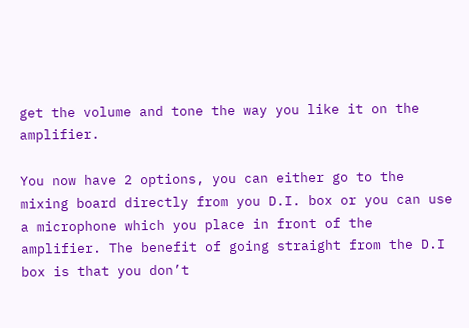get the volume and tone the way you like it on the amplifier.

You now have 2 options, you can either go to the mixing board directly from you D.I. box or you can use a microphone which you place in front of the amplifier. The benefit of going straight from the D.I box is that you don’t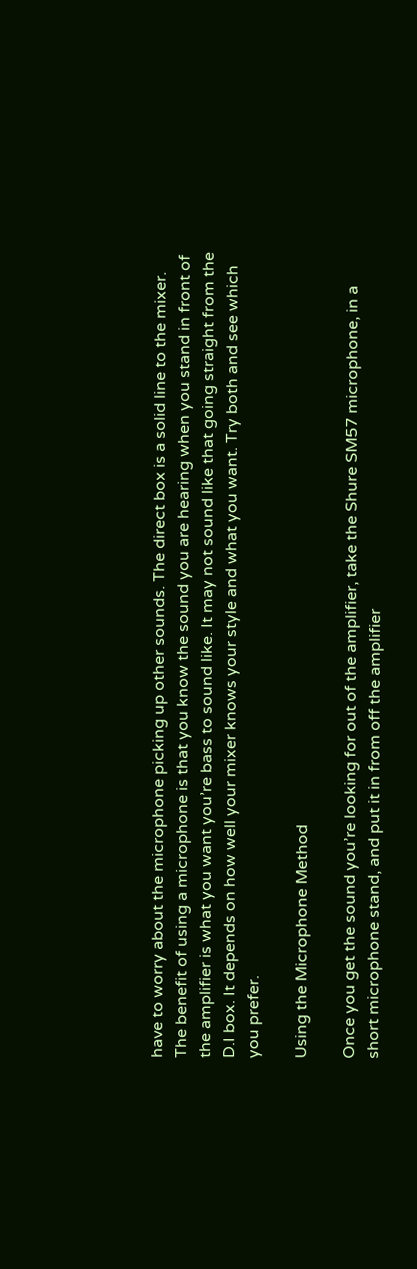have to worry about the microphone picking up other sounds. The direct box is a solid line to the mixer. The benefit of using a microphone is that you know the sound you are hearing when you stand in front of the amplifier is what you want you’re bass to sound like. It may not sound like that going straight from the D.I box. It depends on how well your mixer knows your style and what you want. Try both and see which you prefer.

Using the Microphone Method

Once you get the sound you’re looking for out of the amplifier, take the Shure SM57 microphone, in a short microphone stand, and put it in from off the amplifier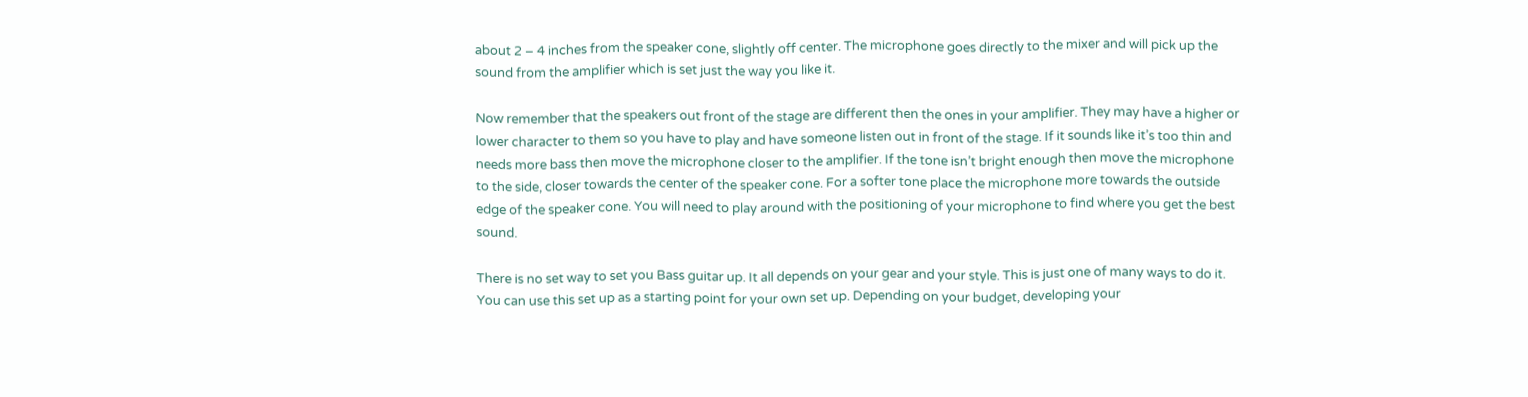about 2 – 4 inches from the speaker cone, slightly off center. The microphone goes directly to the mixer and will pick up the sound from the amplifier which is set just the way you like it.

Now remember that the speakers out front of the stage are different then the ones in your amplifier. They may have a higher or lower character to them so you have to play and have someone listen out in front of the stage. If it sounds like it’s too thin and needs more bass then move the microphone closer to the amplifier. If the tone isn’t bright enough then move the microphone to the side, closer towards the center of the speaker cone. For a softer tone place the microphone more towards the outside edge of the speaker cone. You will need to play around with the positioning of your microphone to find where you get the best sound.

There is no set way to set you Bass guitar up. It all depends on your gear and your style. This is just one of many ways to do it. You can use this set up as a starting point for your own set up. Depending on your budget, developing your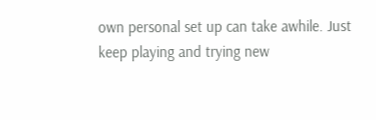own personal set up can take awhile. Just keep playing and trying new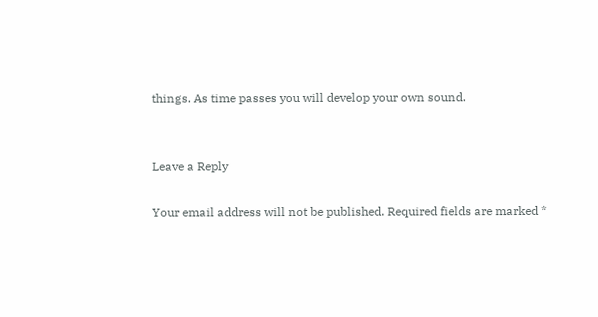things. As time passes you will develop your own sound.


Leave a Reply

Your email address will not be published. Required fields are marked *